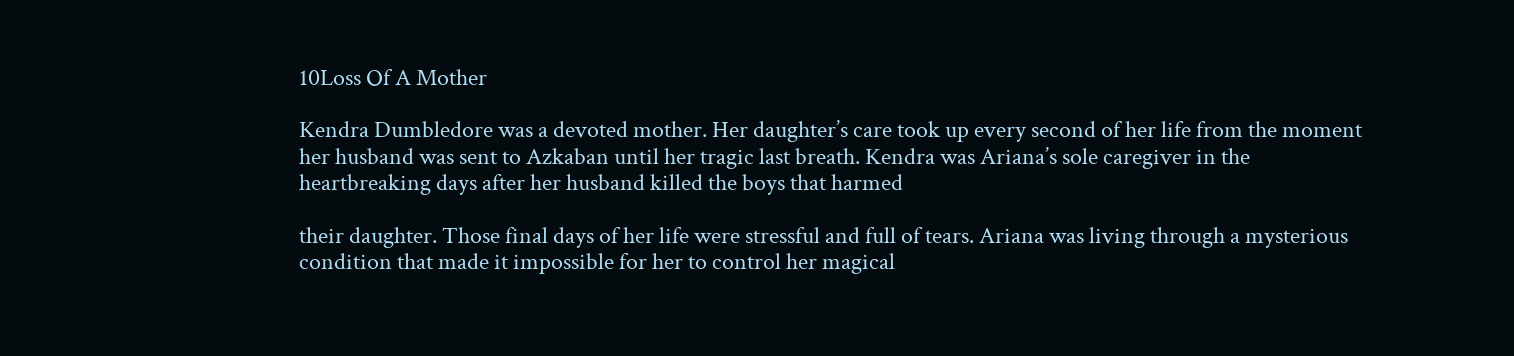10Loss Of A Mother

Kendra Dumbledore was a devoted mother. Her daughter’s care took up every second of her life from the moment her husband was sent to Azkaban until her tragic last breath. Kendra was Ariana’s sole caregiver in the heartbreaking days after her husband killed the boys that harmed

their daughter. Those final days of her life were stressful and full of tears. Ariana was living through a mysterious condition that made it impossible for her to control her magical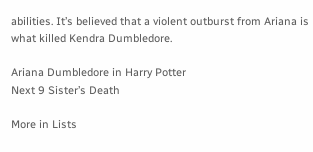abilities. It’s believed that a violent outburst from Ariana is what killed Kendra Dumbledore.

Ariana Dumbledore in Harry Potter
Next 9 Sister’s Death

More in Lists